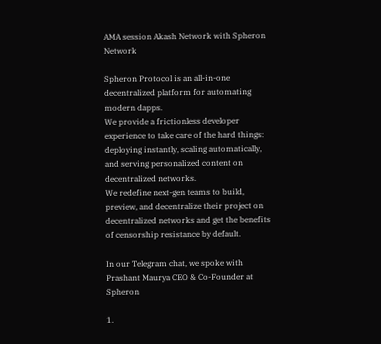AMA session Akash Network with Spheron Network

Spheron Protocol is an all-in-one decentralized platform for automating modern dapps.
We provide a frictionless developer experience to take care of the hard things: deploying instantly, scaling automatically, and serving personalized content on decentralized networks.
We redefine next-gen teams to build, preview, and decentralize their project on decentralized networks and get the benefits of censorship resistance by default.

In our Telegram chat, we spoke with Prashant Maurya CEO & Co-Founder at Spheron

1.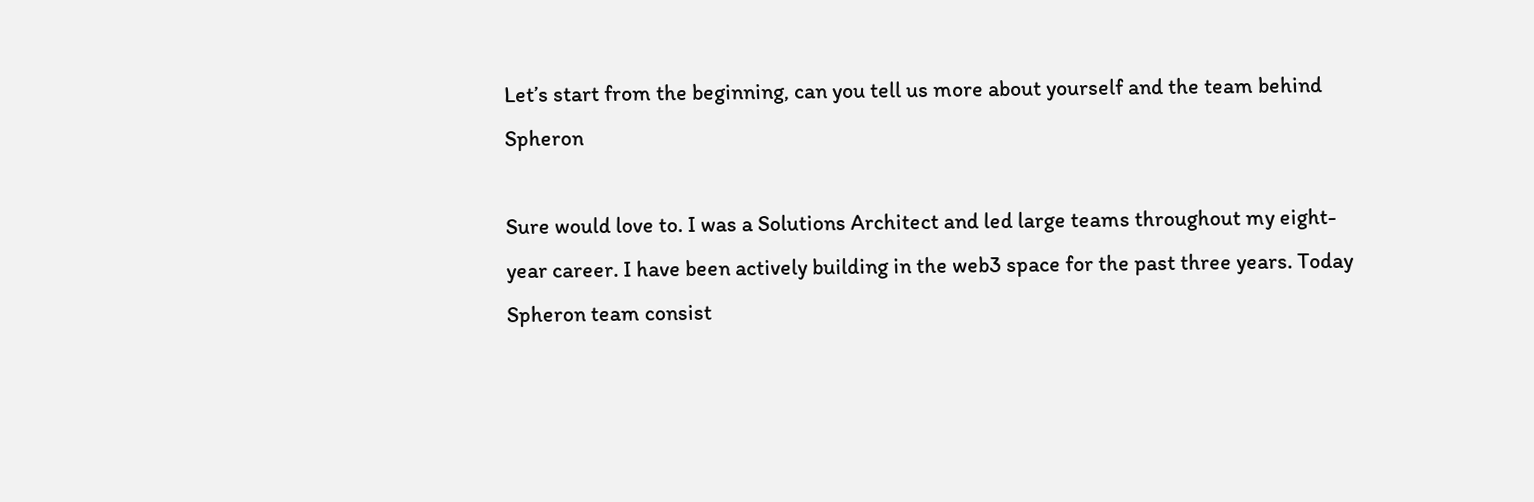Let’s start from the beginning, can you tell us more about yourself and the team behind Spheron

Sure would love to. I was a Solutions Architect and led large teams throughout my eight-year career. I have been actively building in the web3 space for the past three years. Today Spheron team consist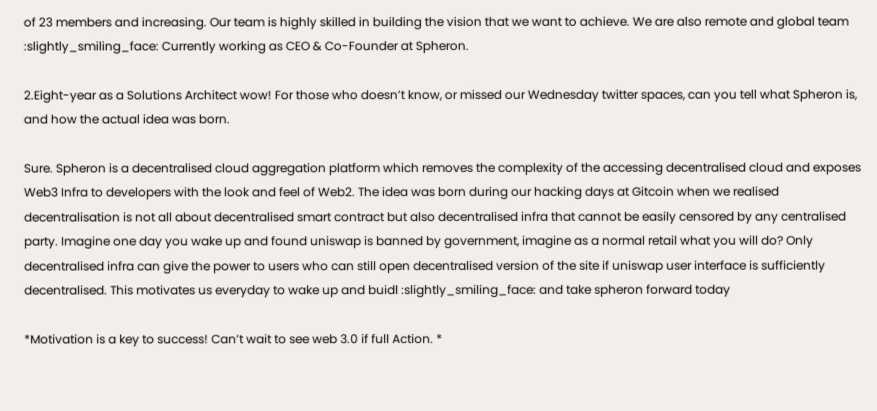of 23 members and increasing. Our team is highly skilled in building the vision that we want to achieve. We are also remote and global team :slightly_smiling_face: Currently working as CEO & Co-Founder at Spheron.

2.Eight-year as a Solutions Architect wow! For those who doesn’t know, or missed our Wednesday twitter spaces, can you tell what Spheron is, and how the actual idea was born.

Sure. Spheron is a decentralised cloud aggregation platform which removes the complexity of the accessing decentralised cloud and exposes Web3 Infra to developers with the look and feel of Web2. The idea was born during our hacking days at Gitcoin when we realised decentralisation is not all about decentralised smart contract but also decentralised infra that cannot be easily censored by any centralised party. Imagine one day you wake up and found uniswap is banned by government, imagine as a normal retail what you will do? Only decentralised infra can give the power to users who can still open decentralised version of the site if uniswap user interface is sufficiently decentralised. This motivates us everyday to wake up and buidl :slightly_smiling_face: and take spheron forward today

*Motivation is a key to success! Can’t wait to see web 3.0 if full Action. *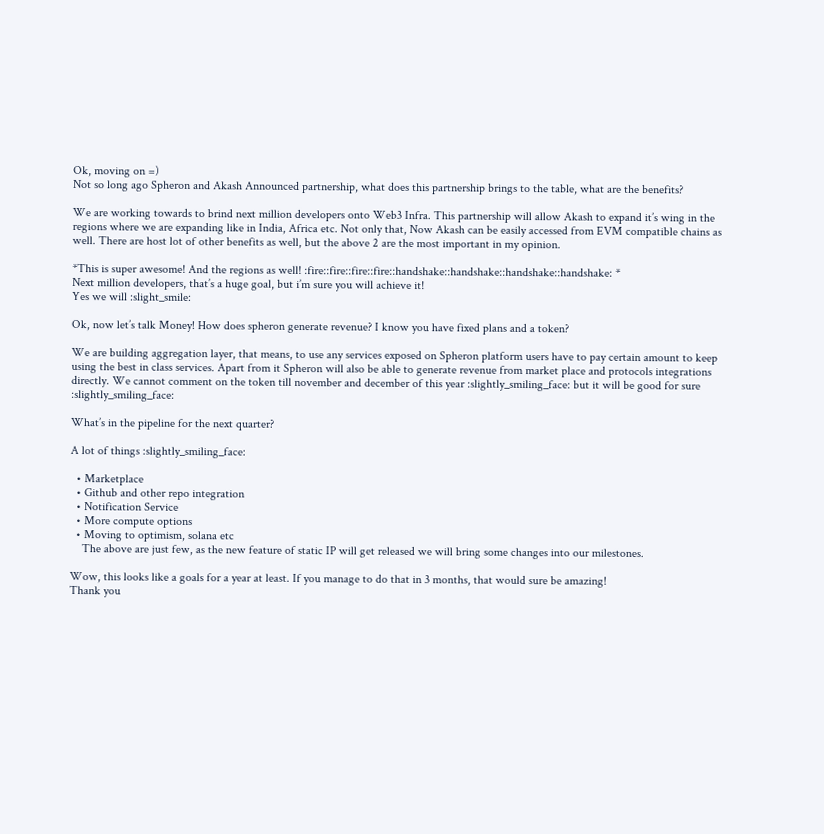Ok, moving on =)
Not so long ago Spheron and Akash Announced partnership, what does this partnership brings to the table, what are the benefits?

We are working towards to brind next million developers onto Web3 Infra. This partnership will allow Akash to expand it’s wing in the regions where we are expanding like in India, Africa etc. Not only that, Now Akash can be easily accessed from EVM compatible chains as well. There are host lot of other benefits as well, but the above 2 are the most important in my opinion.

*This is super awesome! And the regions as well! :fire::fire::fire::fire::handshake::handshake::handshake::handshake: *
Next million developers, that’s a huge goal, but i’m sure you will achieve it!
Yes we will :slight_smile:

Ok, now let’s talk Money! How does spheron generate revenue? I know you have fixed plans and a token?

We are building aggregation layer, that means, to use any services exposed on Spheron platform users have to pay certain amount to keep using the best in class services. Apart from it Spheron will also be able to generate revenue from market place and protocols integrations directly. We cannot comment on the token till november and december of this year :slightly_smiling_face: but it will be good for sure :slightly_smiling_face:

What’s in the pipeline for the next quarter?

A lot of things :slightly_smiling_face:

  • Marketplace
  • Github and other repo integration
  • Notification Service
  • More compute options
  • Moving to optimism, solana etc
    The above are just few, as the new feature of static IP will get released we will bring some changes into our milestones.

Wow, this looks like a goals for a year at least. If you manage to do that in 3 months, that would sure be amazing!
Thank you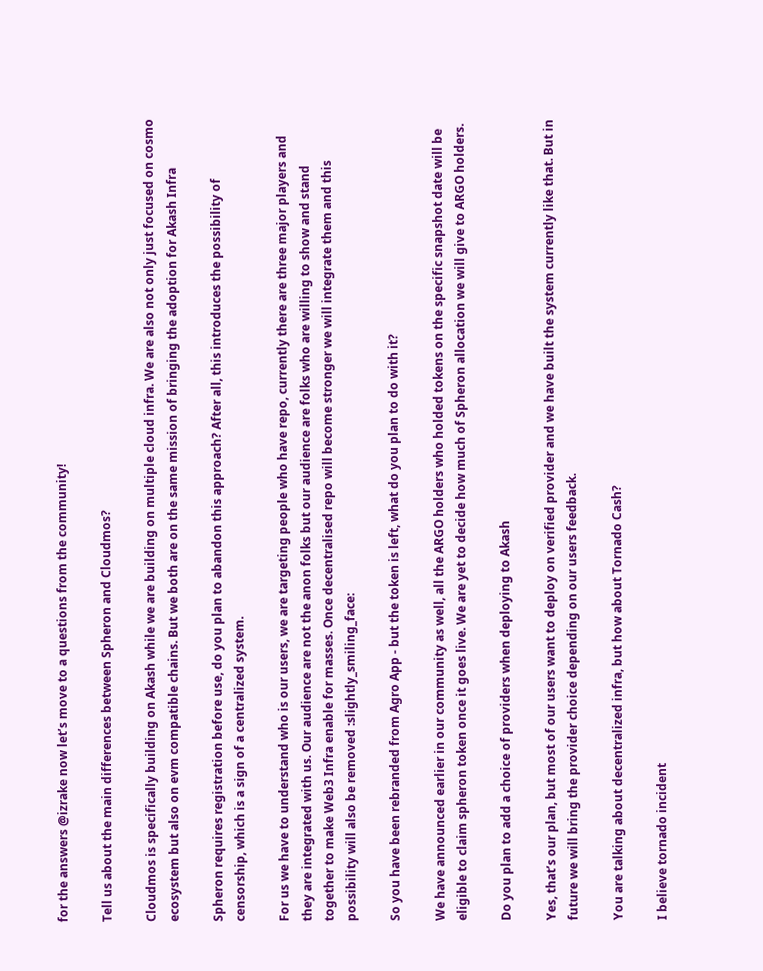for the answers @izrake now let’s move to a questions from the community!

Tell us about the main differences between Spheron and Cloudmos?

Cloudmos is specifically building on Akash while we are building on multiple cloud infra. We are also not only just focused on cosmo ecosystem but also on evm compatible chains. But we both are on the same mission of bringing the adoption for Akash Infra

Spheron requires registration before use, do you plan to abandon this approach? After all, this introduces the possibility of censorship, which is a sign of a centralized system.

For us we have to understand who is our users, we are targeting people who have repo, currently there are three major players and they are integrated with us. Our audience are not the anon folks but our audience are folks who are willing to show and stand together to make Web3 Infra enable for masses. Once decentralised repo will become stronger we will integrate them and this possibility will also be removed :slightly_smiling_face:

So you have been rebranded from Agro App - but the token is left, what do you plan to do with it?

We have announced earlier in our community as well, all the ARGO holders who holded tokens on the specific snapshot date will be eligible to claim spheron token once it goes live. We are yet to decide how much of Spheron allocation we will give to ARGO holders.

Do you plan to add a choice of providers when deploying to Akash

Yes, that’s our plan, but most of our users want to deploy on verified provider and we have built the system currently like that. But in future we will bring the provider choice depending on our users feedback.

You are talking about decentralized infra, but how about Tornado Cash?

I believe tornado incident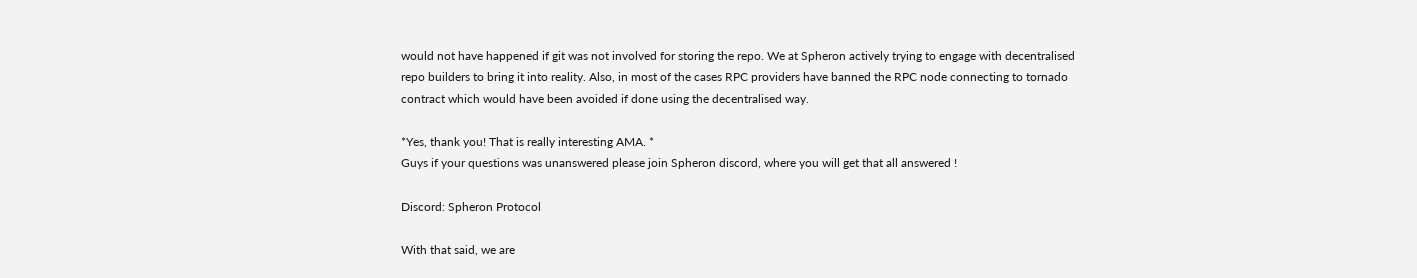would not have happened if git was not involved for storing the repo. We at Spheron actively trying to engage with decentralised repo builders to bring it into reality. Also, in most of the cases RPC providers have banned the RPC node connecting to tornado contract which would have been avoided if done using the decentralised way.

*Yes, thank you! That is really interesting AMA. *
Guys if your questions was unanswered please join Spheron discord, where you will get that all answered !

Discord: Spheron Protocol

With that said, we are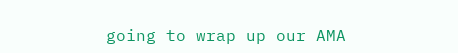going to wrap up our AMA